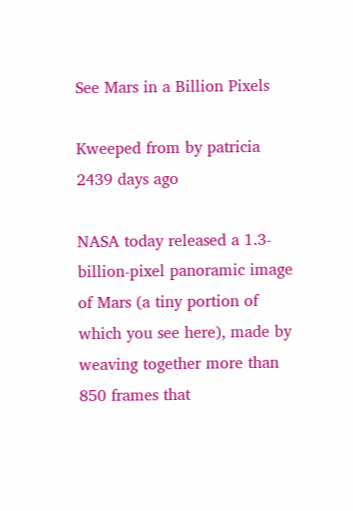See Mars in a Billion Pixels

Kweeped from by patricia 2439 days ago

NASA today released a 1.3-billion-pixel panoramic image of Mars (a tiny portion of which you see here), made by weaving together more than 850 frames that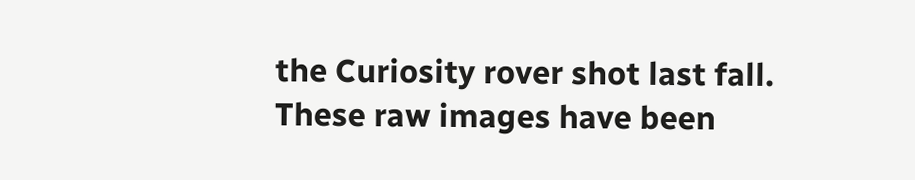the Curiosity rover shot last fall. These raw images have been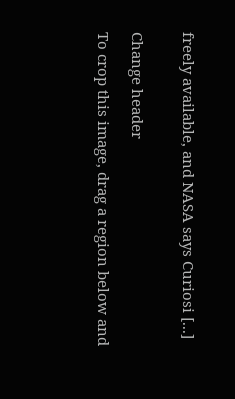freely available, and NASA says Curiosi [...]


Change header

To crop this image, drag a region below and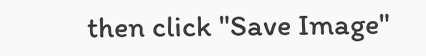then click "Save Image"